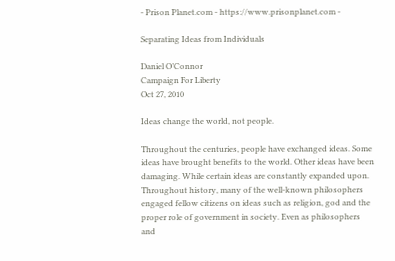- Prison Planet.com - https://www.prisonplanet.com -

Separating Ideas from Individuals

Daniel O’Connor
Campaign For Liberty
Oct 27, 2010

Ideas change the world, not people.

Throughout the centuries, people have exchanged ideas. Some ideas have brought benefits to the world. Other ideas have been damaging. While certain ideas are constantly expanded upon. Throughout history, many of the well-known philosophers engaged fellow citizens on ideas such as religion, god and the proper role of government in society. Even as philosophers and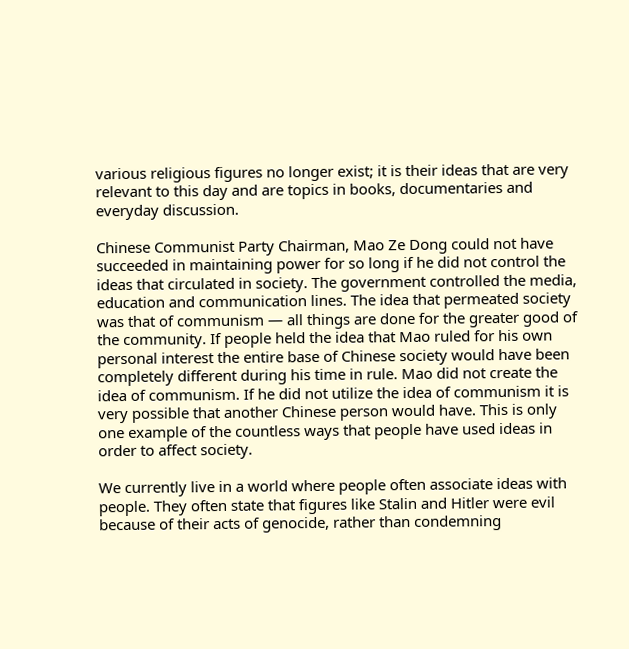various religious figures no longer exist; it is their ideas that are very relevant to this day and are topics in books, documentaries and everyday discussion.

Chinese Communist Party Chairman, Mao Ze Dong could not have succeeded in maintaining power for so long if he did not control the ideas that circulated in society. The government controlled the media, education and communication lines. The idea that permeated society was that of communism — all things are done for the greater good of the community. If people held the idea that Mao ruled for his own personal interest the entire base of Chinese society would have been completely different during his time in rule. Mao did not create the idea of communism. If he did not utilize the idea of communism it is very possible that another Chinese person would have. This is only one example of the countless ways that people have used ideas in order to affect society.

We currently live in a world where people often associate ideas with people. They often state that figures like Stalin and Hitler were evil because of their acts of genocide, rather than condemning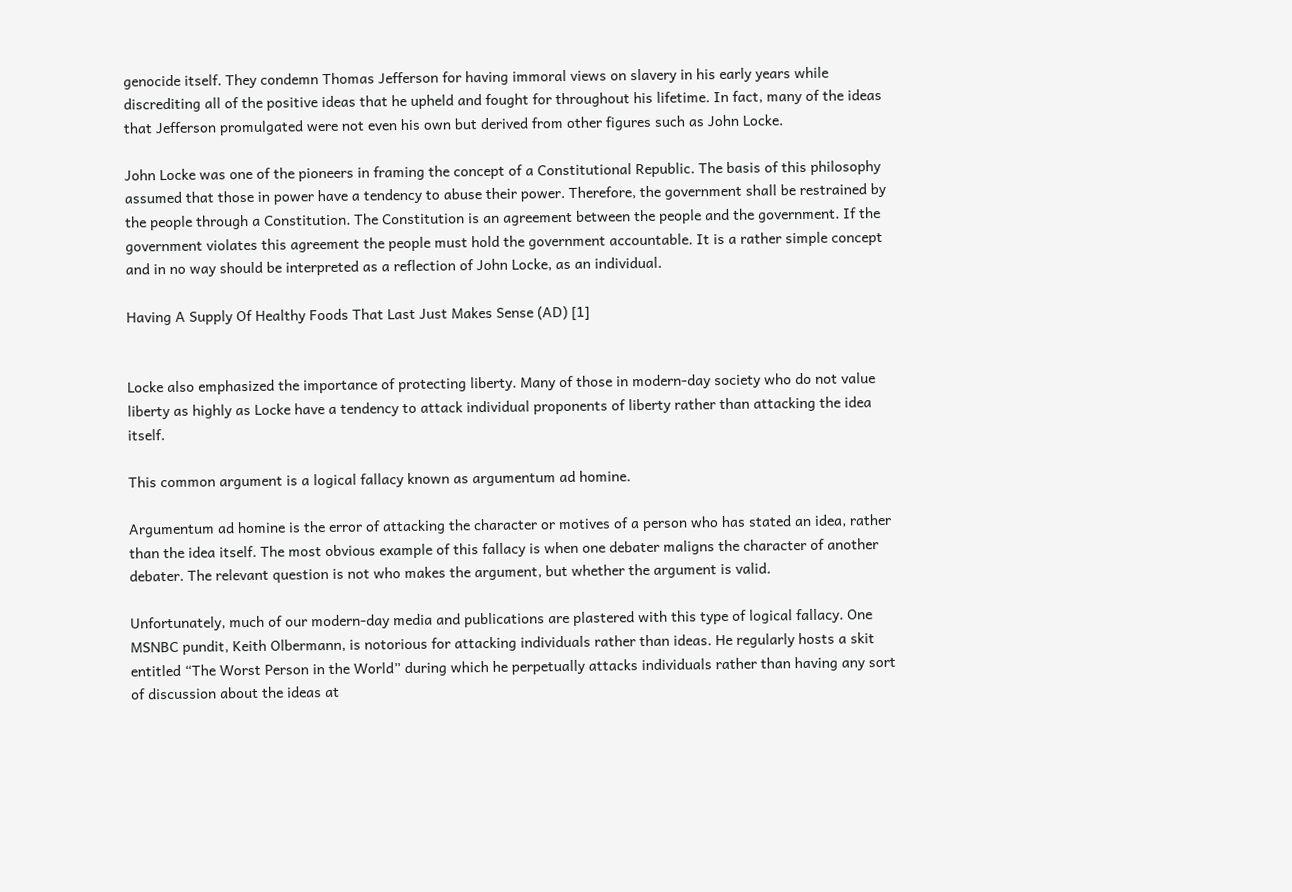genocide itself. They condemn Thomas Jefferson for having immoral views on slavery in his early years while discrediting all of the positive ideas that he upheld and fought for throughout his lifetime. In fact, many of the ideas that Jefferson promulgated were not even his own but derived from other figures such as John Locke.

John Locke was one of the pioneers in framing the concept of a Constitutional Republic. The basis of this philosophy assumed that those in power have a tendency to abuse their power. Therefore, the government shall be restrained by the people through a Constitution. The Constitution is an agreement between the people and the government. If the government violates this agreement the people must hold the government accountable. It is a rather simple concept and in no way should be interpreted as a reflection of John Locke, as an individual.

Having A Supply Of Healthy Foods That Last Just Makes Sense (AD) [1]


Locke also emphasized the importance of protecting liberty. Many of those in modern-day society who do not value liberty as highly as Locke have a tendency to attack individual proponents of liberty rather than attacking the idea itself.

This common argument is a logical fallacy known as argumentum ad homine.

Argumentum ad homine is the error of attacking the character or motives of a person who has stated an idea, rather than the idea itself. The most obvious example of this fallacy is when one debater maligns the character of another debater. The relevant question is not who makes the argument, but whether the argument is valid.

Unfortunately, much of our modern-day media and publications are plastered with this type of logical fallacy. One MSNBC pundit, Keith Olbermann, is notorious for attacking individuals rather than ideas. He regularly hosts a skit entitled “The Worst Person in the World” during which he perpetually attacks individuals rather than having any sort of discussion about the ideas at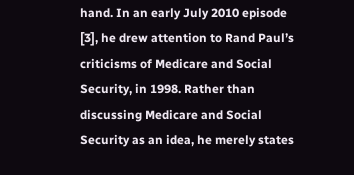hand. In an early July 2010 episode [3], he drew attention to Rand Paul’s criticisms of Medicare and Social Security, in 1998. Rather than discussing Medicare and Social Security as an idea, he merely states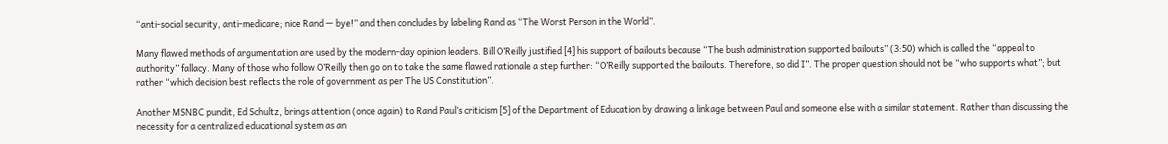“anti-social security, anti-medicare; nice Rand — bye!” and then concludes by labeling Rand as “The Worst Person in the World”.

Many flawed methods of argumentation are used by the modern-day opinion leaders. Bill O’Reilly justified [4] his support of bailouts because “The bush administration supported bailouts” (3:50) which is called the “appeal to authority” fallacy. Many of those who follow O’Reilly then go on to take the same flawed rationale a step further: “O’Reilly supported the bailouts. Therefore, so did I”. The proper question should not be “who supports what”; but rather “which decision best reflects the role of government as per The US Constitution”.

Another MSNBC pundit, Ed Schultz, brings attention (once again) to Rand Paul’s criticism [5] of the Department of Education by drawing a linkage between Paul and someone else with a similar statement. Rather than discussing the necessity for a centralized educational system as an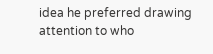idea he preferred drawing attention to who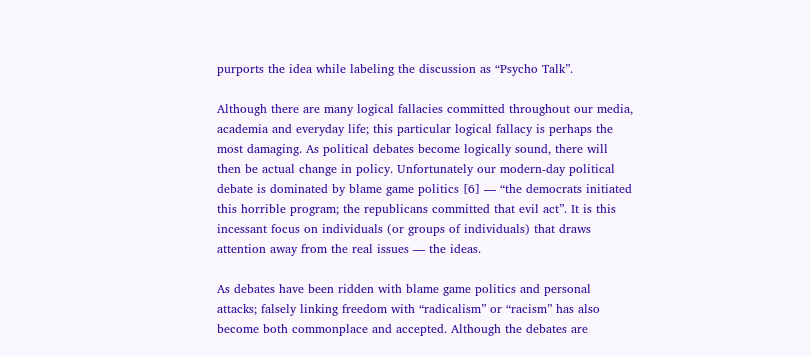purports the idea while labeling the discussion as “Psycho Talk”.

Although there are many logical fallacies committed throughout our media, academia and everyday life; this particular logical fallacy is perhaps the most damaging. As political debates become logically sound, there will then be actual change in policy. Unfortunately our modern-day political debate is dominated by blame game politics [6] — “the democrats initiated this horrible program; the republicans committed that evil act”. It is this incessant focus on individuals (or groups of individuals) that draws attention away from the real issues — the ideas.

As debates have been ridden with blame game politics and personal attacks; falsely linking freedom with “radicalism” or “racism” has also become both commonplace and accepted. Although the debates are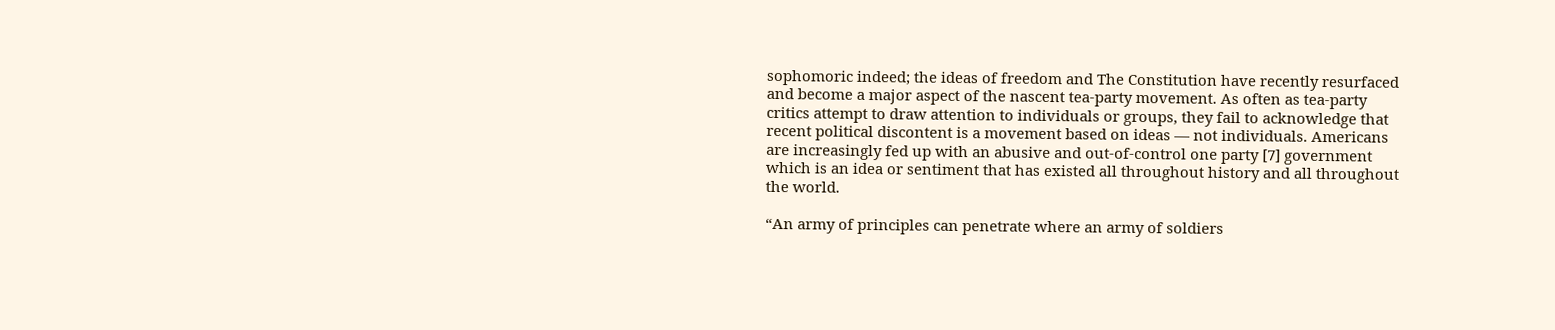sophomoric indeed; the ideas of freedom and The Constitution have recently resurfaced and become a major aspect of the nascent tea-party movement. As often as tea-party critics attempt to draw attention to individuals or groups, they fail to acknowledge that recent political discontent is a movement based on ideas — not individuals. Americans are increasingly fed up with an abusive and out-of-control one party [7] government which is an idea or sentiment that has existed all throughout history and all throughout the world.

“An army of principles can penetrate where an army of soldiers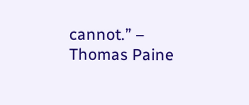cannot.” – Thomas Paine